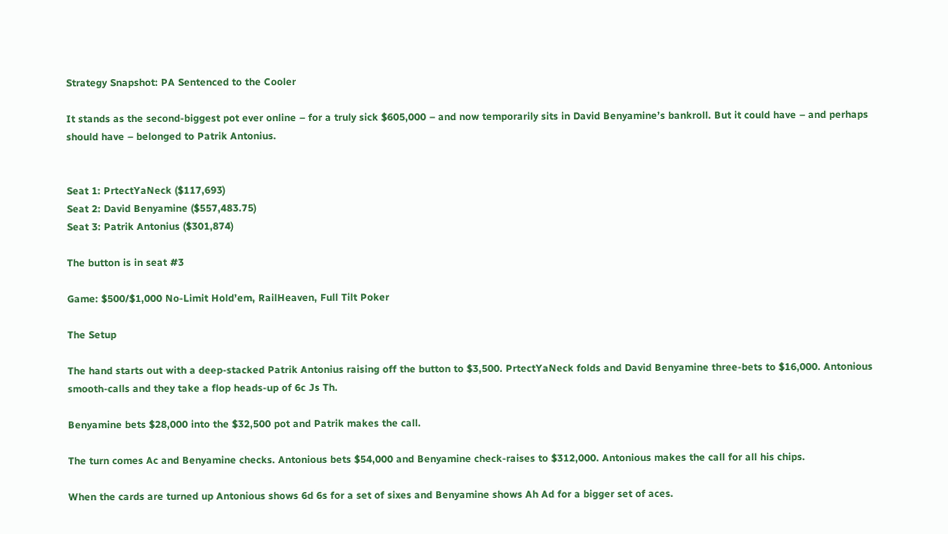Strategy Snapshot: PA Sentenced to the Cooler

It stands as the second-biggest pot ever online – for a truly sick $605,000 – and now temporarily sits in David Benyamine’s bankroll. But it could have – and perhaps should have – belonged to Patrik Antonius.


Seat 1: PrtectYaNeck ($117,693)
Seat 2: David Benyamine ($557,483.75)
Seat 3: Patrik Antonius ($301,874)

The button is in seat #3

Game: $500/$1,000 No-Limit Hold’em, RailHeaven, Full Tilt Poker

The Setup

The hand starts out with a deep-stacked Patrik Antonius raising off the button to $3,500. PrtectYaNeck folds and David Benyamine three-bets to $16,000. Antonious smooth-calls and they take a flop heads-up of 6c Js Th.

Benyamine bets $28,000 into the $32,500 pot and Patrik makes the call.

The turn comes Ac and Benyamine checks. Antonious bets $54,000 and Benyamine check-raises to $312,000. Antonious makes the call for all his chips.

When the cards are turned up Antonious shows 6d 6s for a set of sixes and Benyamine shows Ah Ad for a bigger set of aces.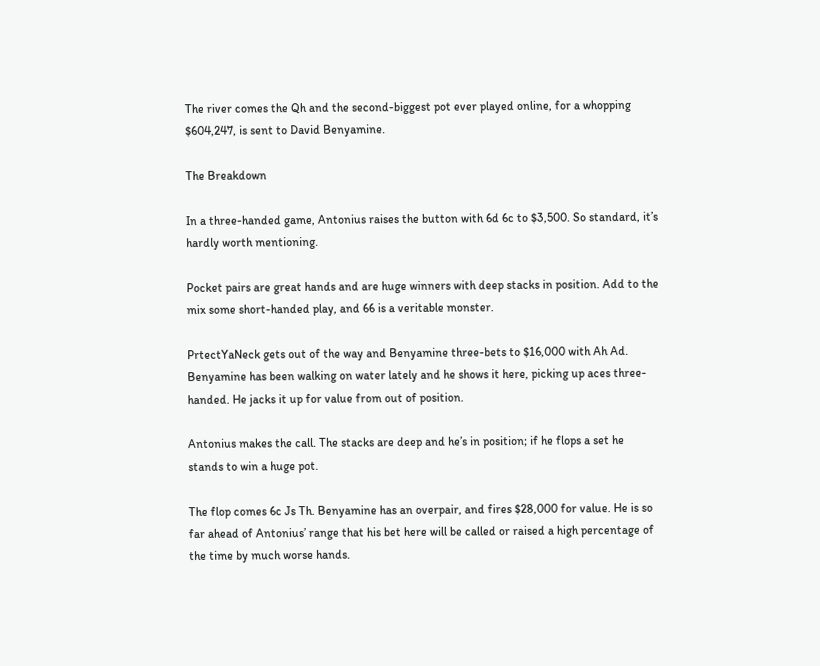The river comes the Qh and the second-biggest pot ever played online, for a whopping $604,247, is sent to David Benyamine.

The Breakdown

In a three-handed game, Antonius raises the button with 6d 6c to $3,500. So standard, it’s hardly worth mentioning.

Pocket pairs are great hands and are huge winners with deep stacks in position. Add to the mix some short-handed play, and 66 is a veritable monster.

PrtectYaNeck gets out of the way and Benyamine three-bets to $16,000 with Ah Ad. Benyamine has been walking on water lately and he shows it here, picking up aces three-handed. He jacks it up for value from out of position.

Antonius makes the call. The stacks are deep and he’s in position; if he flops a set he stands to win a huge pot.

The flop comes 6c Js Th. Benyamine has an overpair, and fires $28,000 for value. He is so far ahead of Antonius’ range that his bet here will be called or raised a high percentage of the time by much worse hands.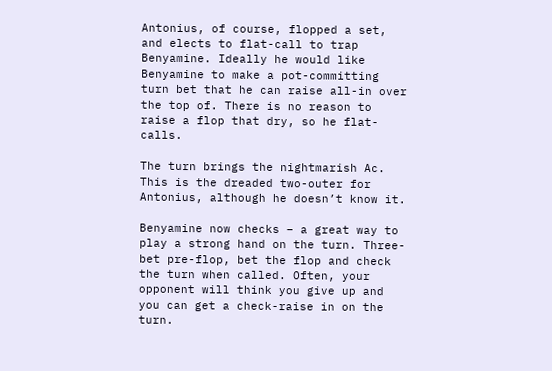Antonius, of course, flopped a set, and elects to flat-call to trap Benyamine. Ideally he would like Benyamine to make a pot-committing turn bet that he can raise all-in over the top of. There is no reason to raise a flop that dry, so he flat-calls.

The turn brings the nightmarish Ac. This is the dreaded two-outer for Antonius, although he doesn’t know it.

Benyamine now checks – a great way to play a strong hand on the turn. Three-bet pre-flop, bet the flop and check the turn when called. Often, your opponent will think you give up and you can get a check-raise in on the turn.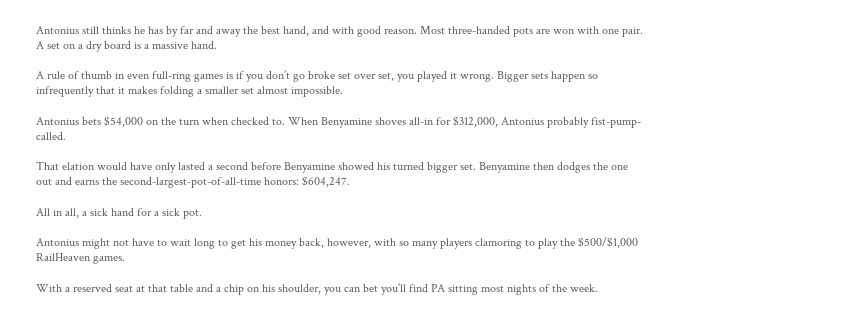Antonius still thinks he has by far and away the best hand, and with good reason. Most three-handed pots are won with one pair. A set on a dry board is a massive hand.

A rule of thumb in even full-ring games is if you don’t go broke set over set, you played it wrong. Bigger sets happen so infrequently that it makes folding a smaller set almost impossible.

Antonius bets $54,000 on the turn when checked to. When Benyamine shoves all-in for $312,000, Antonius probably fist-pump-called.

That elation would have only lasted a second before Benyamine showed his turned bigger set. Benyamine then dodges the one out and earns the second-largest-pot-of-all-time honors: $604,247.

All in all, a sick hand for a sick pot.

Antonius might not have to wait long to get his money back, however, with so many players clamoring to play the $500/$1,000 RailHeaven games.

With a reserved seat at that table and a chip on his shoulder, you can bet you’ll find PA sitting most nights of the week.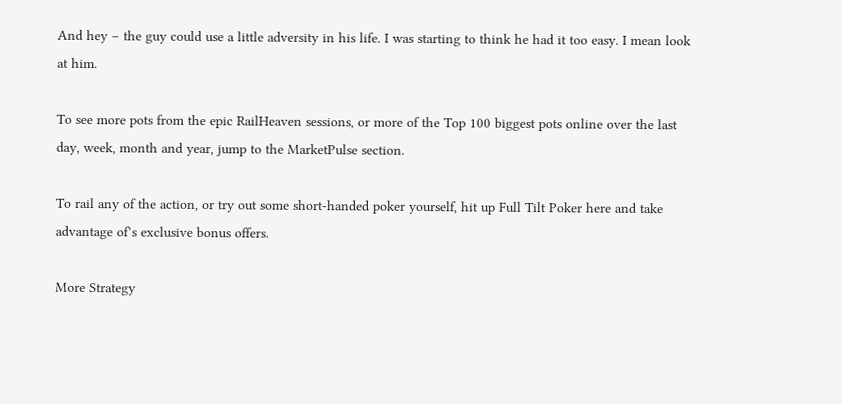And hey – the guy could use a little adversity in his life. I was starting to think he had it too easy. I mean look at him.

To see more pots from the epic RailHeaven sessions, or more of the Top 100 biggest pots online over the last day, week, month and year, jump to the MarketPulse section.

To rail any of the action, or try out some short-handed poker yourself, hit up Full Tilt Poker here and take advantage of’s exclusive bonus offers.

More Strategy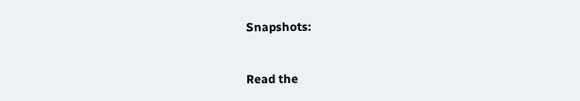Snapshots:


Read the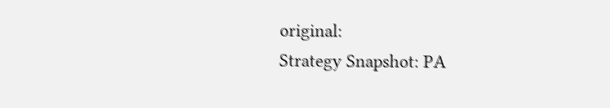original:
Strategy Snapshot: PA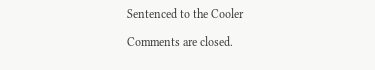Sentenced to the Cooler

Comments are closed.